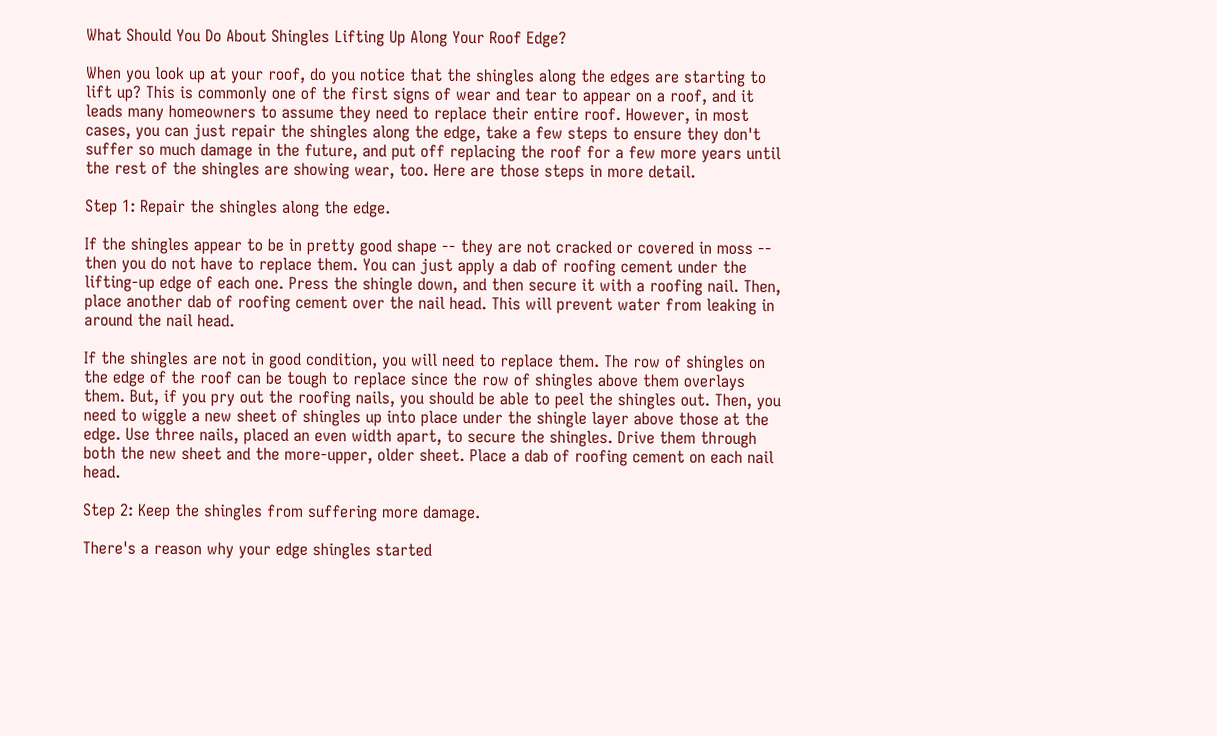What Should You Do About Shingles Lifting Up Along Your Roof Edge?

When you look up at your roof, do you notice that the shingles along the edges are starting to lift up? This is commonly one of the first signs of wear and tear to appear on a roof, and it leads many homeowners to assume they need to replace their entire roof. However, in most cases, you can just repair the shingles along the edge, take a few steps to ensure they don't suffer so much damage in the future, and put off replacing the roof for a few more years until the rest of the shingles are showing wear, too. Here are those steps in more detail.

Step 1: Repair the shingles along the edge.

If the shingles appear to be in pretty good shape -- they are not cracked or covered in moss -- then you do not have to replace them. You can just apply a dab of roofing cement under the lifting-up edge of each one. Press the shingle down, and then secure it with a roofing nail. Then, place another dab of roofing cement over the nail head. This will prevent water from leaking in around the nail head.

If the shingles are not in good condition, you will need to replace them. The row of shingles on the edge of the roof can be tough to replace since the row of shingles above them overlays them. But, if you pry out the roofing nails, you should be able to peel the shingles out. Then, you need to wiggle a new sheet of shingles up into place under the shingle layer above those at the edge. Use three nails, placed an even width apart, to secure the shingles. Drive them through both the new sheet and the more-upper, older sheet. Place a dab of roofing cement on each nail head.

Step 2: Keep the shingles from suffering more damage.

There's a reason why your edge shingles started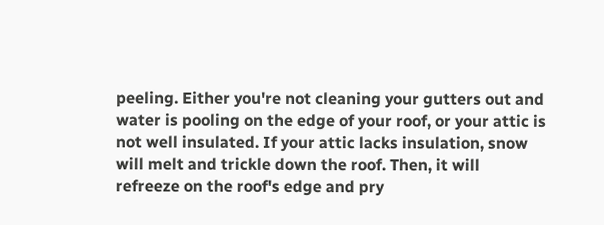peeling. Either you're not cleaning your gutters out and water is pooling on the edge of your roof, or your attic is not well insulated. If your attic lacks insulation, snow will melt and trickle down the roof. Then, it will refreeze on the roof's edge and pry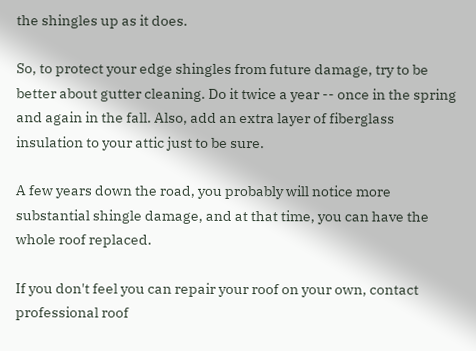the shingles up as it does.

So, to protect your edge shingles from future damage, try to be better about gutter cleaning. Do it twice a year -- once in the spring and again in the fall. Also, add an extra layer of fiberglass insulation to your attic just to be sure.

A few years down the road, you probably will notice more substantial shingle damage, and at that time, you can have the whole roof replaced.

If you don't feel you can repair your roof on your own, contact professional roof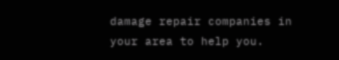damage repair companies in your area to help you.